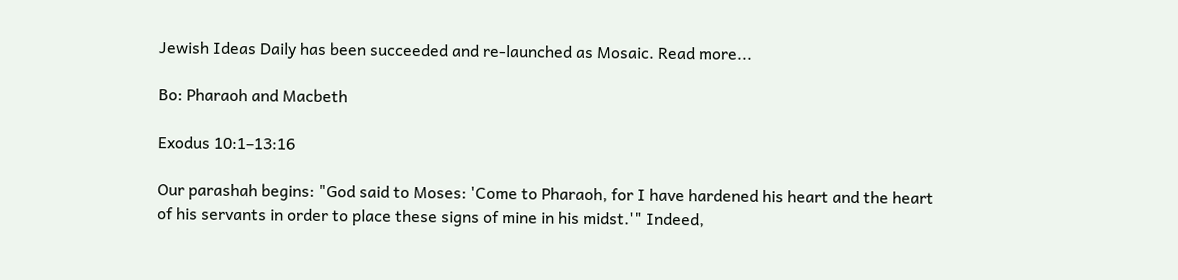Jewish Ideas Daily has been succeeded and re-launched as Mosaic. Read more...

Bo: Pharaoh and Macbeth

Exodus 10:1–13:16

Our parashah begins: "God said to Moses: 'Come to Pharaoh, for I have hardened his heart and the heart of his servants in order to place these signs of mine in his midst.'" Indeed,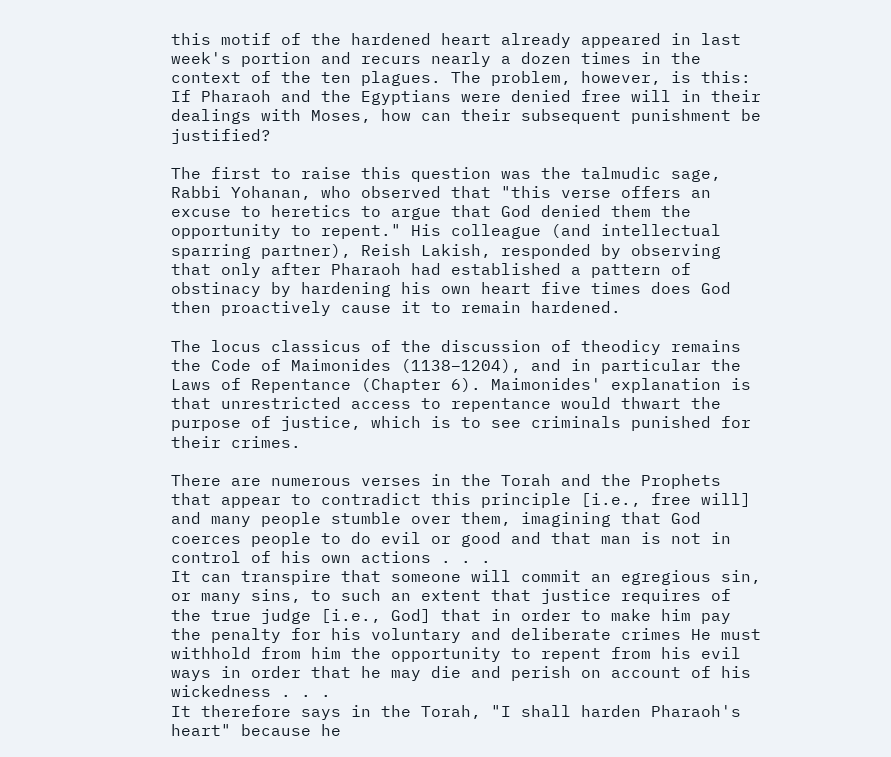this motif of the hardened heart already appeared in last week's portion and recurs nearly a dozen times in the context of the ten plagues. The problem, however, is this: If Pharaoh and the Egyptians were denied free will in their dealings with Moses, how can their subsequent punishment be justified?

The first to raise this question was the talmudic sage, Rabbi Yohanan, who observed that "this verse offers an excuse to heretics to argue that God denied them the opportunity to repent." His colleague (and intellectual sparring partner), Reish Lakish, responded by observing that only after Pharaoh had established a pattern of obstinacy by hardening his own heart five times does God then proactively cause it to remain hardened.

The locus classicus of the discussion of theodicy remains the Code of Maimonides (1138–1204), and in particular the Laws of Repentance (Chapter 6). Maimonides' explanation is that unrestricted access to repentance would thwart the purpose of justice, which is to see criminals punished for their crimes.

There are numerous verses in the Torah and the Prophets that appear to contradict this principle [i.e., free will] and many people stumble over them, imagining that God coerces people to do evil or good and that man is not in control of his own actions . . .
It can transpire that someone will commit an egregious sin, or many sins, to such an extent that justice requires of the true judge [i.e., God] that in order to make him pay the penalty for his voluntary and deliberate crimes He must withhold from him the opportunity to repent from his evil ways in order that he may die and perish on account of his wickedness . . .
It therefore says in the Torah, "I shall harden Pharaoh's heart" because he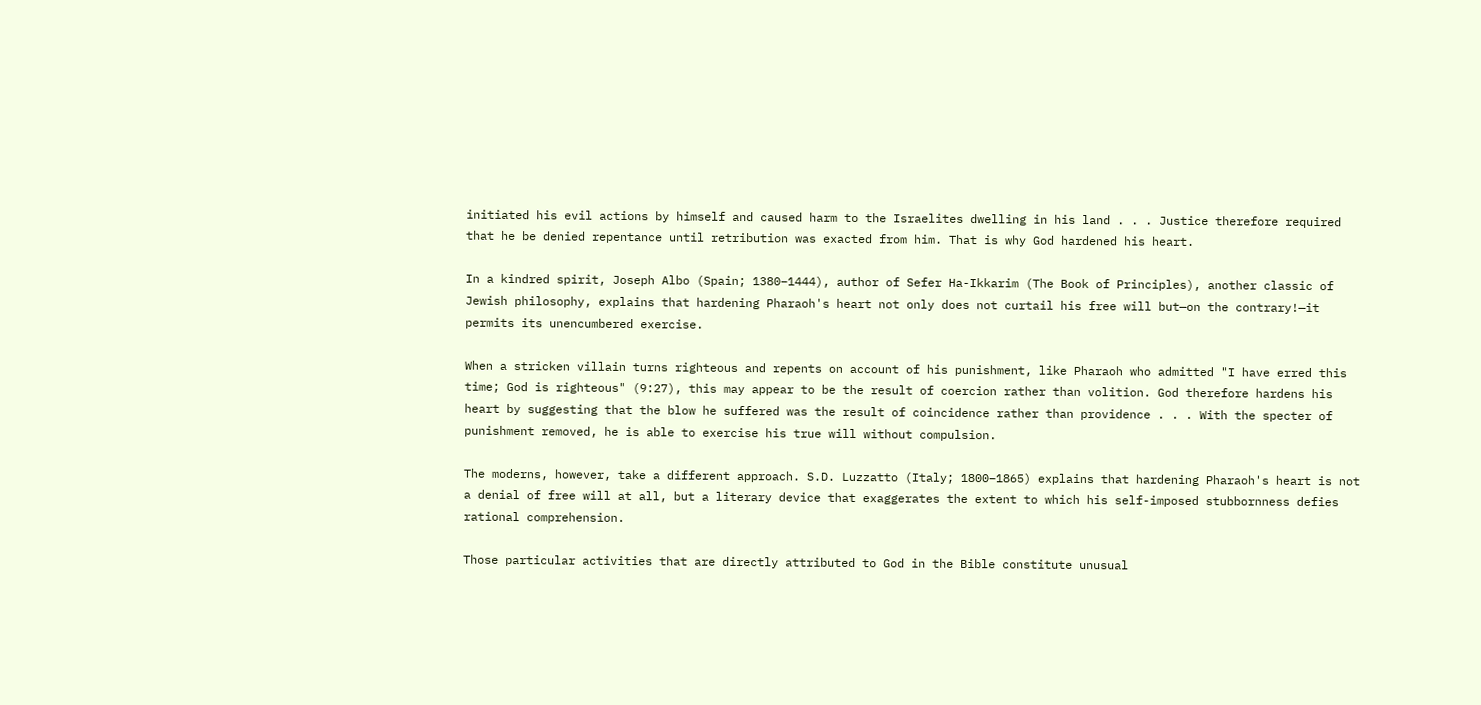initiated his evil actions by himself and caused harm to the Israelites dwelling in his land . . . Justice therefore required that he be denied repentance until retribution was exacted from him. That is why God hardened his heart.

In a kindred spirit, Joseph Albo (Spain; 1380–1444), author of Sefer Ha-Ikkarim (The Book of Principles), another classic of Jewish philosophy, explains that hardening Pharaoh's heart not only does not curtail his free will but—on the contrary!—it permits its unencumbered exercise.

When a stricken villain turns righteous and repents on account of his punishment, like Pharaoh who admitted "I have erred this time; God is righteous" (9:27), this may appear to be the result of coercion rather than volition. God therefore hardens his heart by suggesting that the blow he suffered was the result of coincidence rather than providence . . . With the specter of punishment removed, he is able to exercise his true will without compulsion.

The moderns, however, take a different approach. S.D. Luzzatto (Italy; 1800–1865) explains that hardening Pharaoh's heart is not a denial of free will at all, but a literary device that exaggerates the extent to which his self-imposed stubbornness defies rational comprehension.

Those particular activities that are directly attributed to God in the Bible constitute unusual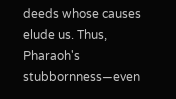deeds whose causes elude us. Thus, Pharaoh's stubbornness—even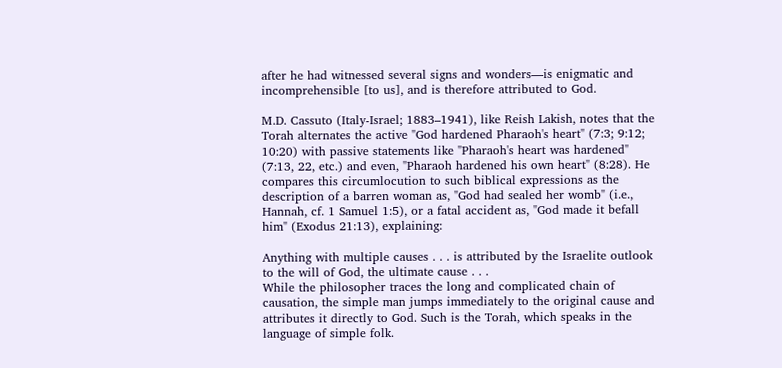after he had witnessed several signs and wonders—is enigmatic and incomprehensible [to us], and is therefore attributed to God.

M.D. Cassuto (Italy-Israel; 1883–1941), like Reish Lakish, notes that the Torah alternates the active "God hardened Pharaoh's heart" (7:3; 9:12; 10:20) with passive statements like "Pharaoh's heart was hardened" (7:13, 22, etc.) and even, "Pharaoh hardened his own heart" (8:28). He compares this circumlocution to such biblical expressions as the description of a barren woman as, "God had sealed her womb" (i.e., Hannah, cf. 1 Samuel 1:5), or a fatal accident as, "God made it befall him" (Exodus 21:13), explaining:

Anything with multiple causes . . . is attributed by the Israelite outlook to the will of God, the ultimate cause . . .
While the philosopher traces the long and complicated chain of causation, the simple man jumps immediately to the original cause and attributes it directly to God. Such is the Torah, which speaks in the language of simple folk.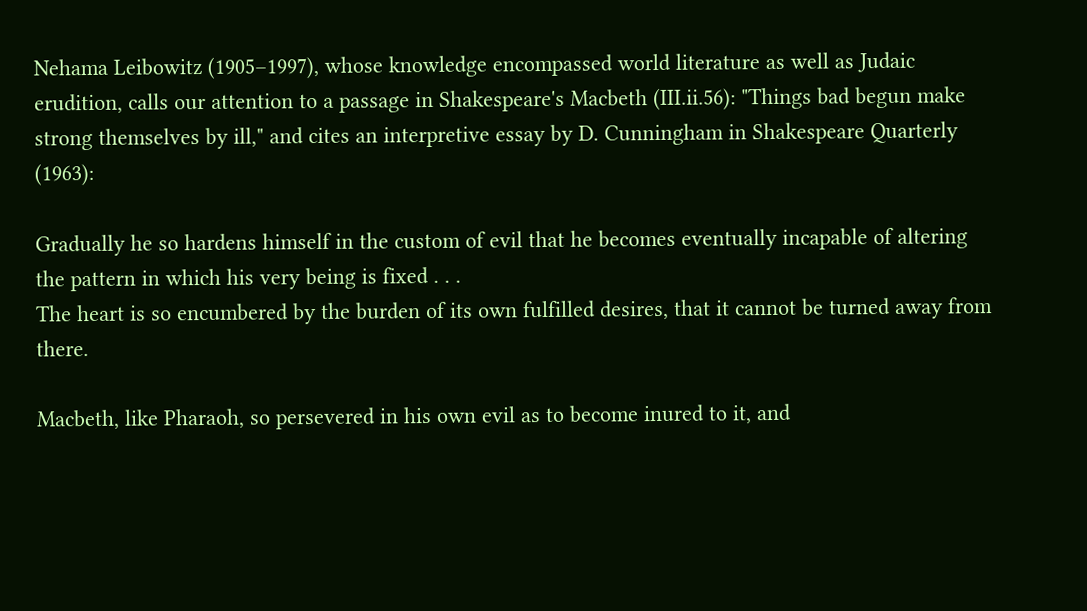Nehama Leibowitz (1905–1997), whose knowledge encompassed world literature as well as Judaic erudition, calls our attention to a passage in Shakespeare's Macbeth (III.ii.56): "Things bad begun make strong themselves by ill," and cites an interpretive essay by D. Cunningham in Shakespeare Quarterly (1963):

Gradually he so hardens himself in the custom of evil that he becomes eventually incapable of altering the pattern in which his very being is fixed . . .
The heart is so encumbered by the burden of its own fulfilled desires, that it cannot be turned away from there.

Macbeth, like Pharaoh, so persevered in his own evil as to become inured to it, and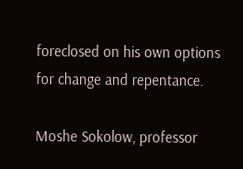foreclosed on his own options for change and repentance.

Moshe Sokolow, professor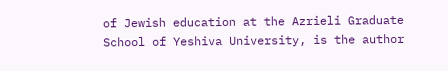of Jewish education at the Azrieli Graduate School of Yeshiva University, is the author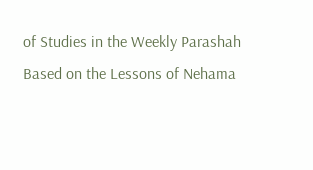of Studies in the Weekly Parashah Based on the Lessons of Nehama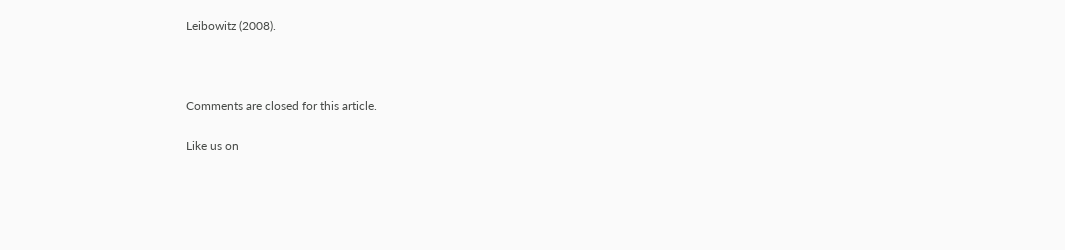Leibowitz (2008).



Comments are closed for this article.

Like us on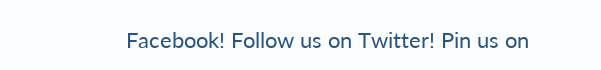Facebook! Follow us on Twitter! Pin us on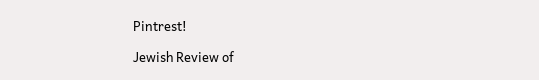Pintrest!

Jewish Review of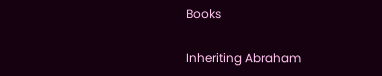Books

Inheriting Abraham